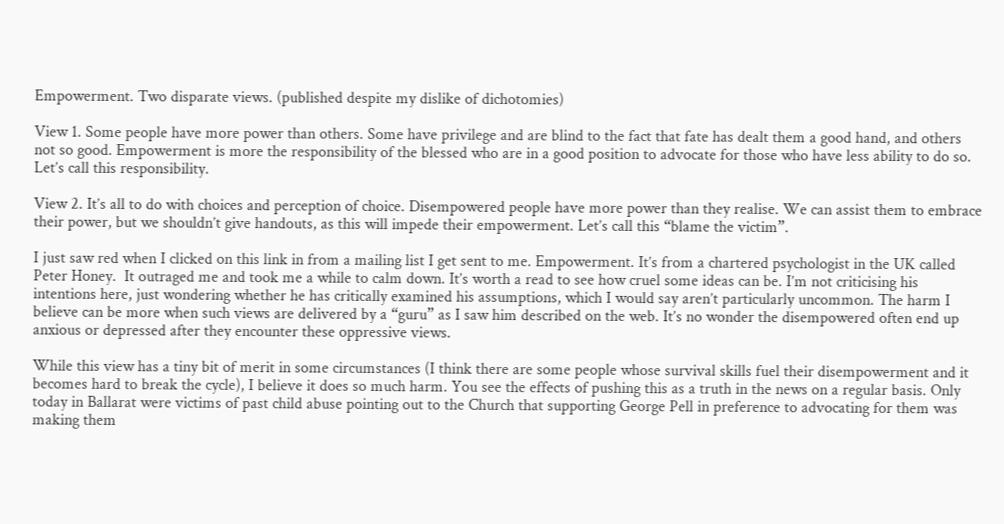Empowerment. Two disparate views. (published despite my dislike of dichotomies)

View 1. Some people have more power than others. Some have privilege and are blind to the fact that fate has dealt them a good hand, and others not so good. Empowerment is more the responsibility of the blessed who are in a good position to advocate for those who have less ability to do so. Let’s call this responsibility.

View 2. It’s all to do with choices and perception of choice. Disempowered people have more power than they realise. We can assist them to embrace their power, but we shouldn’t give handouts, as this will impede their empowerment. Let’s call this “blame the victim”.

I just saw red when I clicked on this link in from a mailing list I get sent to me. Empowerment. It’s from a chartered psychologist in the UK called Peter Honey.  It outraged me and took me a while to calm down. It’s worth a read to see how cruel some ideas can be. I’m not criticising his intentions here, just wondering whether he has critically examined his assumptions, which I would say aren’t particularly uncommon. The harm I believe can be more when such views are delivered by a “guru” as I saw him described on the web. It’s no wonder the disempowered often end up anxious or depressed after they encounter these oppressive views.

While this view has a tiny bit of merit in some circumstances (I think there are some people whose survival skills fuel their disempowerment and it becomes hard to break the cycle), I believe it does so much harm. You see the effects of pushing this as a truth in the news on a regular basis. Only today in Ballarat were victims of past child abuse pointing out to the Church that supporting George Pell in preference to advocating for them was making them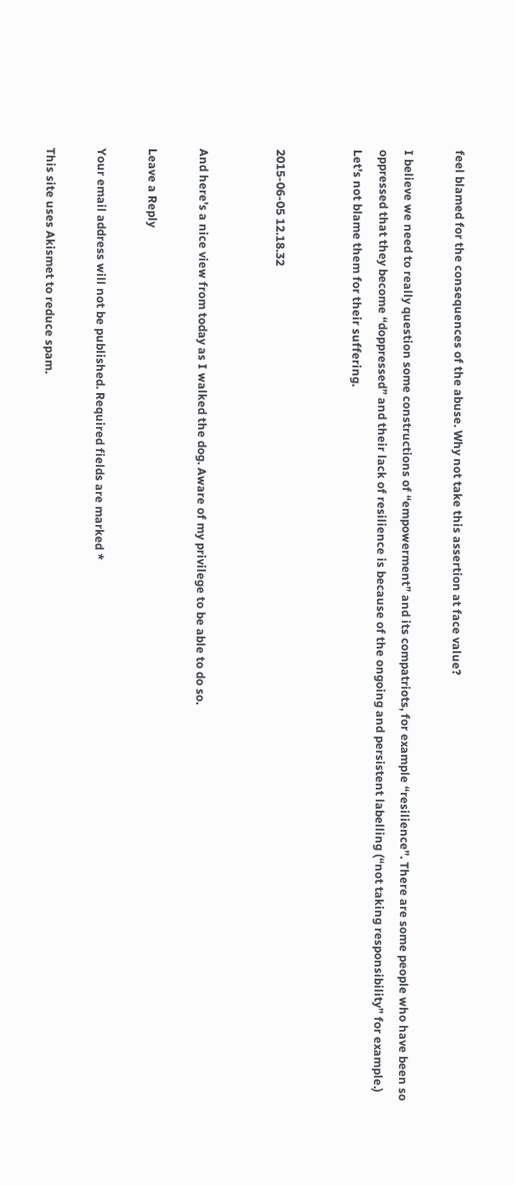feel blamed for the consequences of the abuse. Why not take this assertion at face value?

I believe we need to really question some constructions of “empowerment” and its compatriots, for example “resilience”. There are some people who have been so oppressed that they become “doppressed” and their lack of resilience is because of the ongoing and persistent labelling (“not taking responsibility” for example.) Let’s not blame them for their suffering.


2015-06-05 12.18.32


And here’s a nice view from today as I walked the dog. Aware of my privilege to be able to do so.

Leave a Reply

Your email address will not be published. Required fields are marked *

This site uses Akismet to reduce spam.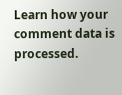Learn how your comment data is processed.